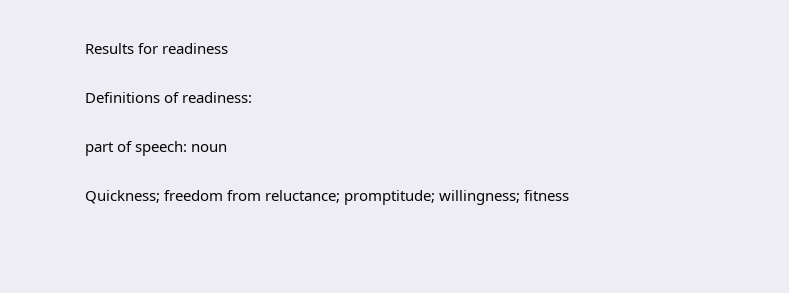Results for readiness

Definitions of readiness:

part of speech: noun

Quickness; freedom from reluctance; promptitude; willingness; fitness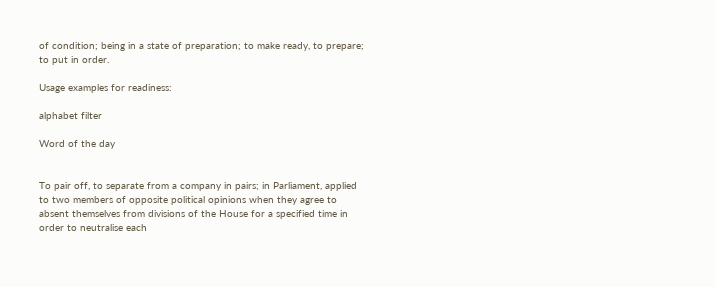of condition; being in a state of preparation; to make ready, to prepare; to put in order.

Usage examples for readiness:

alphabet filter

Word of the day


To pair off, to separate from a company in pairs; in Parliament, applied to two members of opposite political opinions when they agree to absent themselves from divisions of the House for a specified time in order to neutralise each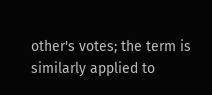other's votes; the term is similarly applied to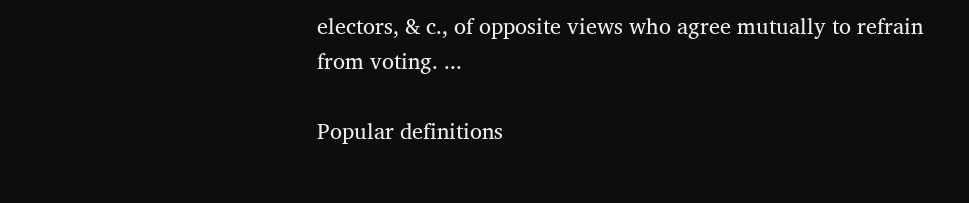electors, & c., of opposite views who agree mutually to refrain from voting. ...

Popular definitions